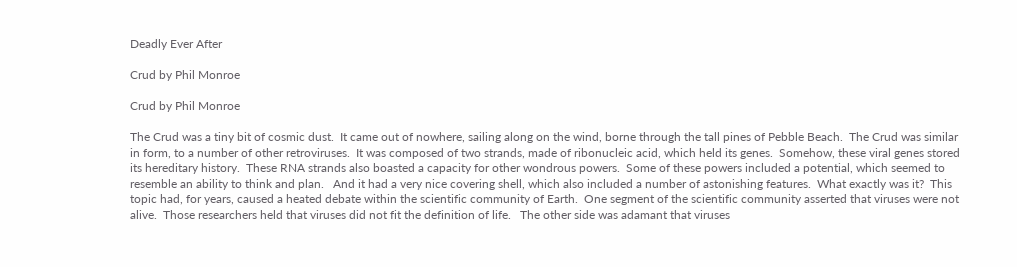Deadly Ever After

Crud by Phil Monroe

Crud by Phil Monroe

The Crud was a tiny bit of cosmic dust.  It came out of nowhere, sailing along on the wind, borne through the tall pines of Pebble Beach.  The Crud was similar in form, to a number of other retroviruses.  It was composed of two strands, made of ribonucleic acid, which held its genes.  Somehow, these viral genes stored its hereditary history.  These RNA strands also boasted a capacity for other wondrous powers.  Some of these powers included a potential, which seemed to resemble an ability to think and plan.   And it had a very nice covering shell, which also included a number of astonishing features.  What exactly was it?  This topic had, for years, caused a heated debate within the scientific community of Earth.  One segment of the scientific community asserted that viruses were not alive.  Those researchers held that viruses did not fit the definition of life.   The other side was adamant that viruses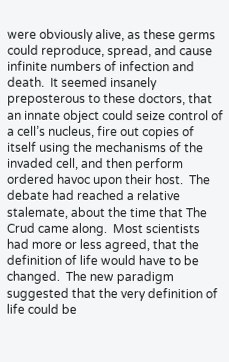were obviously alive, as these germs could reproduce, spread, and cause infinite numbers of infection and death.  It seemed insanely preposterous to these doctors, that an innate object could seize control of a cell’s nucleus, fire out copies of itself using the mechanisms of the invaded cell, and then perform ordered havoc upon their host.  The debate had reached a relative stalemate, about the time that The Crud came along.  Most scientists had more or less agreed, that the definition of life would have to be changed.  The new paradigm suggested that the very definition of life could be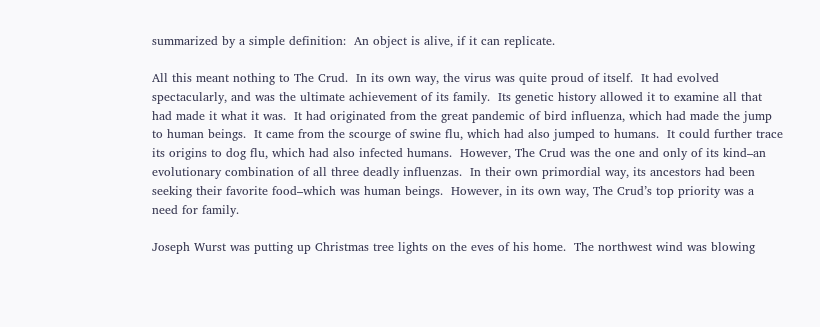summarized by a simple definition:  An object is alive, if it can replicate.

All this meant nothing to The Crud.  In its own way, the virus was quite proud of itself.  It had evolved spectacularly, and was the ultimate achievement of its family.  Its genetic history allowed it to examine all that had made it what it was.  It had originated from the great pandemic of bird influenza, which had made the jump to human beings.  It came from the scourge of swine flu, which had also jumped to humans.  It could further trace its origins to dog flu, which had also infected humans.  However, The Crud was the one and only of its kind–an evolutionary combination of all three deadly influenzas.  In their own primordial way, its ancestors had been seeking their favorite food–which was human beings.  However, in its own way, The Crud’s top priority was a need for family.

Joseph Wurst was putting up Christmas tree lights on the eves of his home.  The northwest wind was blowing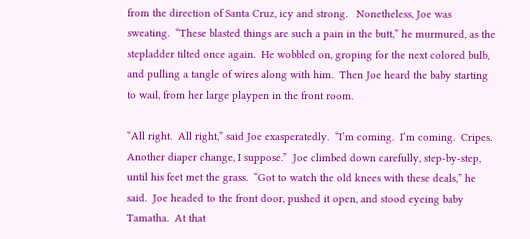from the direction of Santa Cruz, icy and strong.   Nonetheless, Joe was sweating.  “These blasted things are such a pain in the butt,” he murmured, as the stepladder tilted once again.  He wobbled on, groping for the next colored bulb, and pulling a tangle of wires along with him.  Then Joe heard the baby starting to wail, from her large playpen in the front room.

“All right.  All right,” said Joe exasperatedly.  “I’m coming.  I’m coming.  Cripes.  Another diaper change, I suppose.”  Joe climbed down carefully, step-by-step, until his feet met the grass.  “Got to watch the old knees with these deals,” he said.  Joe headed to the front door, pushed it open, and stood eyeing baby Tamatha.  At that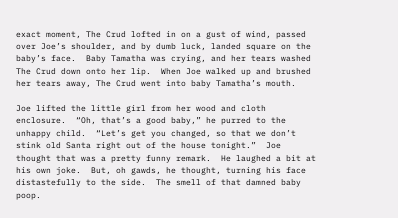exact moment, The Crud lofted in on a gust of wind, passed over Joe’s shoulder, and by dumb luck, landed square on the baby’s face.  Baby Tamatha was crying, and her tears washed The Crud down onto her lip.  When Joe walked up and brushed her tears away, The Crud went into baby Tamatha’s mouth.

Joe lifted the little girl from her wood and cloth enclosure.  “Oh, that’s a good baby,” he purred to the unhappy child.  “Let’s get you changed, so that we don’t stink old Santa right out of the house tonight.”  Joe thought that was a pretty funny remark.  He laughed a bit at his own joke.  But, oh gawds, he thought, turning his face distastefully to the side.  The smell of that damned baby poop.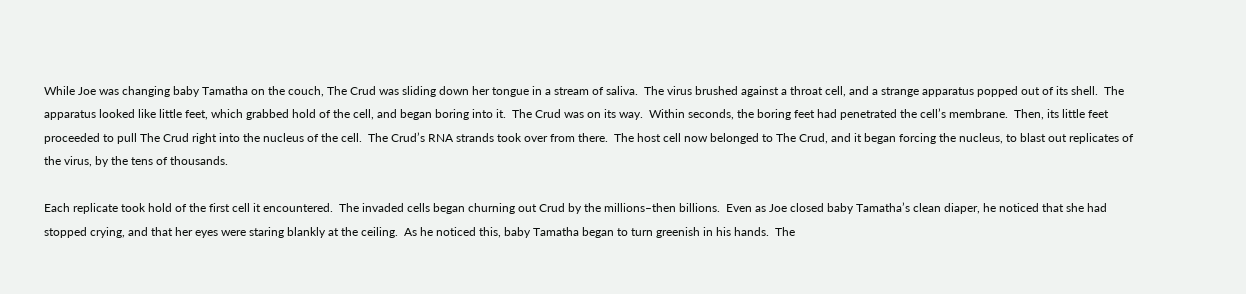While Joe was changing baby Tamatha on the couch, The Crud was sliding down her tongue in a stream of saliva.  The virus brushed against a throat cell, and a strange apparatus popped out of its shell.  The apparatus looked like little feet, which grabbed hold of the cell, and began boring into it.  The Crud was on its way.  Within seconds, the boring feet had penetrated the cell’s membrane.  Then, its little feet proceeded to pull The Crud right into the nucleus of the cell.  The Crud’s RNA strands took over from there.  The host cell now belonged to The Crud, and it began forcing the nucleus, to blast out replicates of the virus, by the tens of thousands.

Each replicate took hold of the first cell it encountered.  The invaded cells began churning out Crud by the millions–then billions.  Even as Joe closed baby Tamatha’s clean diaper, he noticed that she had stopped crying, and that her eyes were staring blankly at the ceiling.  As he noticed this, baby Tamatha began to turn greenish in his hands.  The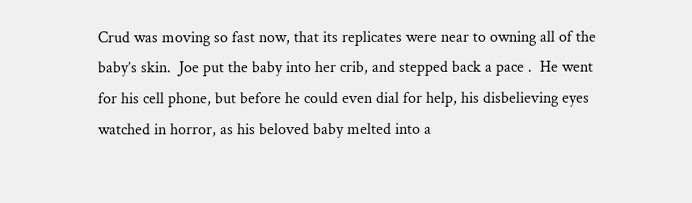Crud was moving so fast now, that its replicates were near to owning all of the baby’s skin.  Joe put the baby into her crib, and stepped back a pace .  He went for his cell phone, but before he could even dial for help, his disbelieving eyes watched in horror, as his beloved baby melted into a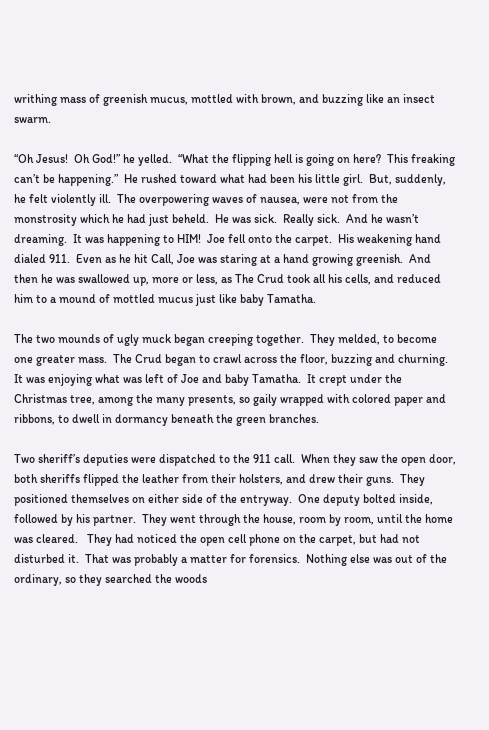writhing mass of greenish mucus, mottled with brown, and buzzing like an insect swarm.

“Oh Jesus!  Oh God!” he yelled.  “What the flipping hell is going on here?  This freaking can’t be happening.”  He rushed toward what had been his little girl.  But, suddenly, he felt violently ill.  The overpowering waves of nausea, were not from the monstrosity which he had just beheld.  He was sick.  Really sick.  And he wasn’t dreaming.  It was happening to HIM!  Joe fell onto the carpet.  His weakening hand dialed 911.  Even as he hit Call, Joe was staring at a hand growing greenish.  And then he was swallowed up, more or less, as The Crud took all his cells, and reduced him to a mound of mottled mucus just like baby Tamatha.

The two mounds of ugly muck began creeping together.  They melded, to become one greater mass.  The Crud began to crawl across the floor, buzzing and churning.  It was enjoying what was left of Joe and baby Tamatha.  It crept under the Christmas tree, among the many presents, so gaily wrapped with colored paper and ribbons, to dwell in dormancy beneath the green branches.

Two sheriff’s deputies were dispatched to the 911 call.  When they saw the open door, both sheriffs flipped the leather from their holsters, and drew their guns.  They positioned themselves on either side of the entryway.  One deputy bolted inside, followed by his partner.  They went through the house, room by room, until the home was cleared.   They had noticed the open cell phone on the carpet, but had not disturbed it.  That was probably a matter for forensics.  Nothing else was out of the ordinary, so they searched the woods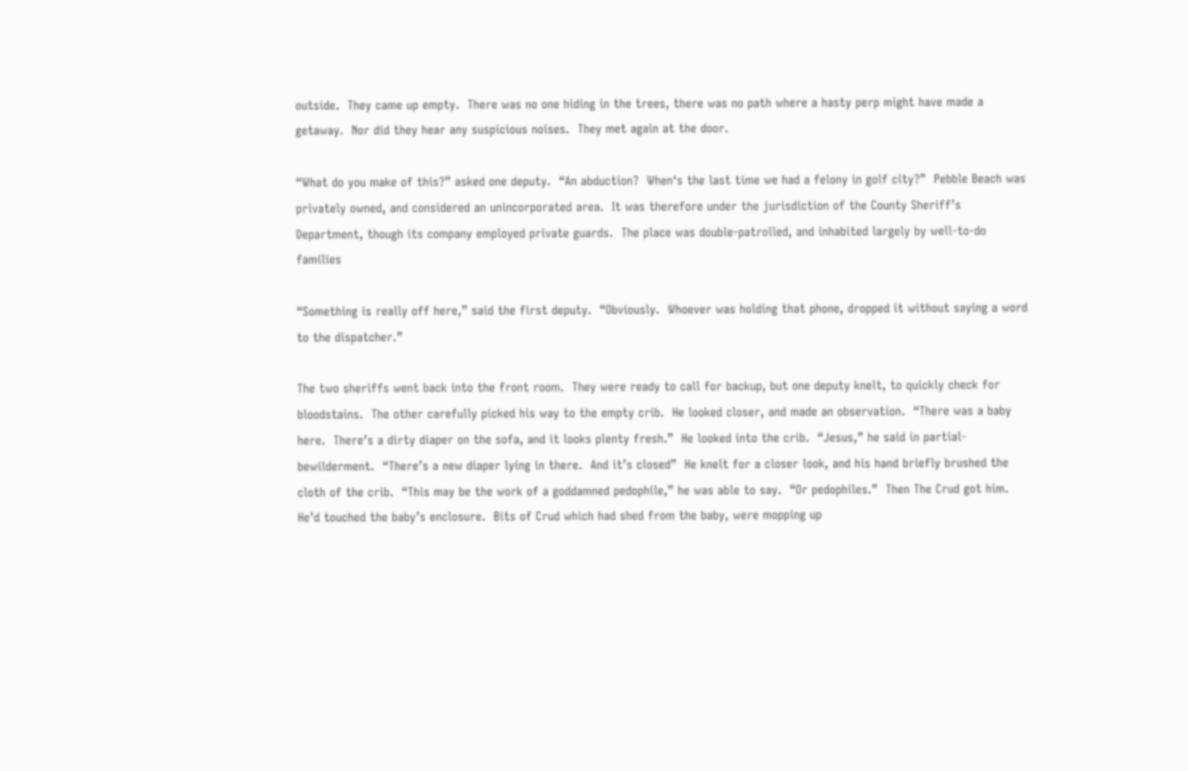outside.  They came up empty.  There was no one hiding in the trees, there was no path where a hasty perp might have made a getaway.  Nor did they hear any suspicious noises.  They met again at the door.

“What do you make of this?” asked one deputy.  “An abduction?  When‘s the last time we had a felony in golf city?”  Pebble Beach was privately owned, and considered an unincorporated area.  It was therefore under the jurisdiction of the County Sheriff’s Department, though its company employed private guards.  The place was double-patrolled, and inhabited largely by well-to-do families

“Something is really off here,” said the first deputy.  “Obviously.  Whoever was holding that phone, dropped it without saying a word to the dispatcher.”

The two sheriffs went back into the front room.  They were ready to call for backup, but one deputy knelt, to quickly check for bloodstains.  The other carefully picked his way to the empty crib.  He looked closer, and made an observation.  “There was a baby here.  There’s a dirty diaper on the sofa, and it looks plenty fresh.”  He looked into the crib.  “Jesus,” he said in partial-bewilderment.  “There’s a new diaper lying in there.  And it’s closed”  He knelt for a closer look, and his hand briefly brushed the cloth of the crib.  “This may be the work of a goddamned pedophile,” he was able to say.  “Or pedophiles.”  Then The Crud got him.  He’d touched the baby’s enclosure.  Bits of Crud which had shed from the baby, were mopping up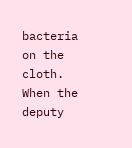bacteria on the cloth.  When the deputy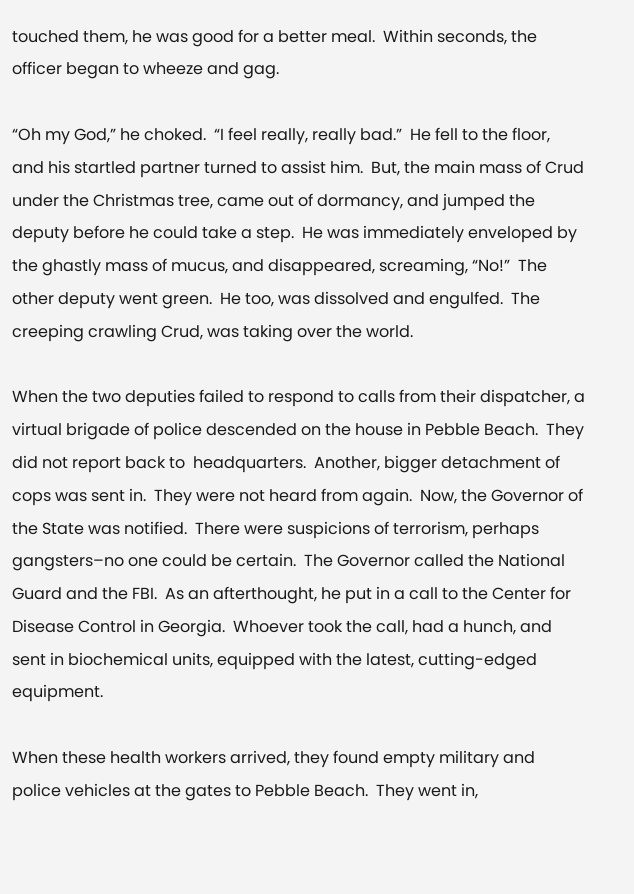touched them, he was good for a better meal.  Within seconds, the officer began to wheeze and gag.

“Oh my God,” he choked.  “I feel really, really bad.”  He fell to the floor, and his startled partner turned to assist him.  But, the main mass of Crud under the Christmas tree, came out of dormancy, and jumped the deputy before he could take a step.  He was immediately enveloped by the ghastly mass of mucus, and disappeared, screaming, “No!”  The other deputy went green.  He too, was dissolved and engulfed.  The creeping crawling Crud, was taking over the world.

When the two deputies failed to respond to calls from their dispatcher, a virtual brigade of police descended on the house in Pebble Beach.  They did not report back to  headquarters.  Another, bigger detachment of cops was sent in.  They were not heard from again.  Now, the Governor of the State was notified.  There were suspicions of terrorism, perhaps gangsters–no one could be certain.  The Governor called the National Guard and the FBI.  As an afterthought, he put in a call to the Center for Disease Control in Georgia.  Whoever took the call, had a hunch, and sent in biochemical units, equipped with the latest, cutting-edged equipment.

When these health workers arrived, they found empty military and police vehicles at the gates to Pebble Beach.  They went in,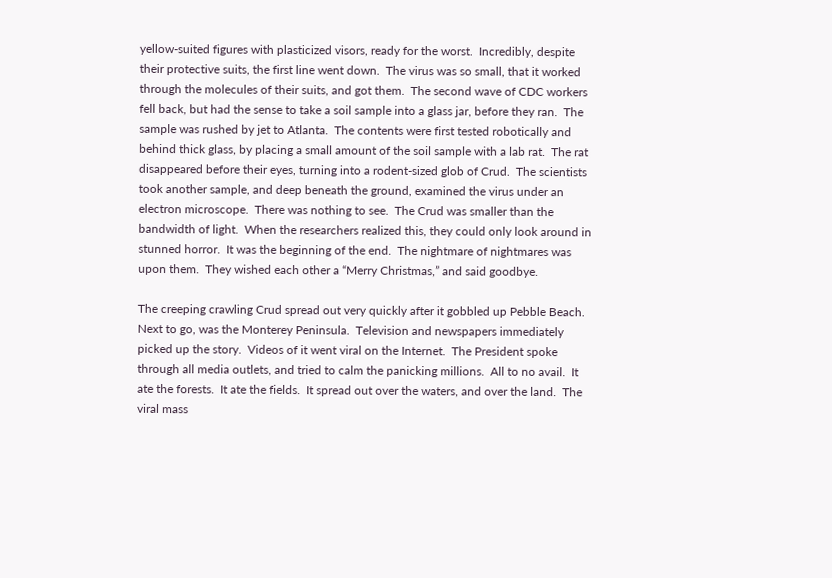yellow-suited figures with plasticized visors, ready for the worst.  Incredibly, despite their protective suits, the first line went down.  The virus was so small, that it worked through the molecules of their suits, and got them.  The second wave of CDC workers fell back, but had the sense to take a soil sample into a glass jar, before they ran.  The sample was rushed by jet to Atlanta.  The contents were first tested robotically and behind thick glass, by placing a small amount of the soil sample with a lab rat.  The rat disappeared before their eyes, turning into a rodent-sized glob of Crud.  The scientists took another sample, and deep beneath the ground, examined the virus under an electron microscope.  There was nothing to see.  The Crud was smaller than the bandwidth of light.  When the researchers realized this, they could only look around in stunned horror.  It was the beginning of the end.  The nightmare of nightmares was upon them.  They wished each other a “Merry Christmas,” and said goodbye.

The creeping crawling Crud spread out very quickly after it gobbled up Pebble Beach.  Next to go, was the Monterey Peninsula.  Television and newspapers immediately picked up the story.  Videos of it went viral on the Internet.  The President spoke through all media outlets, and tried to calm the panicking millions.  All to no avail.  It ate the forests.  It ate the fields.  It spread out over the waters, and over the land.  The viral mass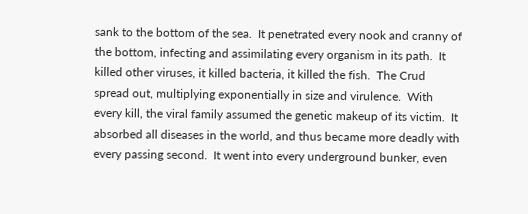sank to the bottom of the sea.  It penetrated every nook and cranny of the bottom, infecting and assimilating every organism in its path.  It killed other viruses, it killed bacteria, it killed the fish.  The Crud spread out, multiplying exponentially in size and virulence.  With every kill, the viral family assumed the genetic makeup of its victim.  It absorbed all diseases in the world, and thus became more deadly with every passing second.  It went into every underground bunker, even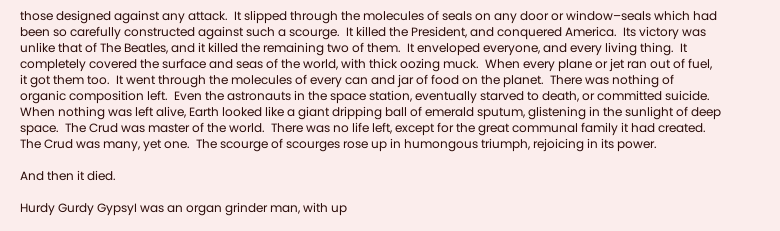those designed against any attack.  It slipped through the molecules of seals on any door or window–seals which had been so carefully constructed against such a scourge.  It killed the President, and conquered America.  Its victory was unlike that of The Beatles, and it killed the remaining two of them.  It enveloped everyone, and every living thing.  It completely covered the surface and seas of the world, with thick oozing muck.  When every plane or jet ran out of fuel, it got them too.  It went through the molecules of every can and jar of food on the planet.  There was nothing of organic composition left.  Even the astronauts in the space station, eventually starved to death, or committed suicide.  When nothing was left alive, Earth looked like a giant dripping ball of emerald sputum, glistening in the sunlight of deep space.  The Crud was master of the world.  There was no life left, except for the great communal family it had created.  The Crud was many, yet one.  The scourge of scourges rose up in humongous triumph, rejoicing in its power.

And then it died.

Hurdy Gurdy GypsyI was an organ grinder man, with up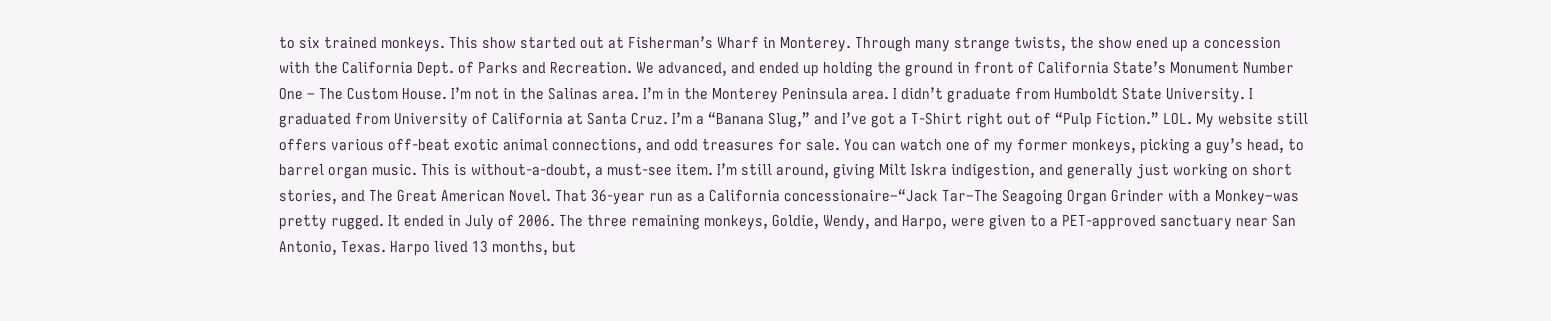to six trained monkeys. This show started out at Fisherman’s Wharf in Monterey. Through many strange twists, the show ened up a concession with the California Dept. of Parks and Recreation. We advanced, and ended up holding the ground in front of California State’s Monument Number One – The Custom House. I’m not in the Salinas area. I’m in the Monterey Peninsula area. I didn’t graduate from Humboldt State University. I graduated from University of California at Santa Cruz. I’m a “Banana Slug,” and I’ve got a T-Shirt right out of “Pulp Fiction.” LOL. My website still offers various off-beat exotic animal connections, and odd treasures for sale. You can watch one of my former monkeys, picking a guy’s head, to barrel organ music. This is without-a-doubt, a must-see item. I’m still around, giving Milt Iskra indigestion, and generally just working on short stories, and The Great American Novel. That 36-year run as a California concessionaire–“Jack Tar–The Seagoing Organ Grinder with a Monkey–was pretty rugged. It ended in July of 2006. The three remaining monkeys, Goldie, Wendy, and Harpo, were given to a PET-approved sanctuary near San Antonio, Texas. Harpo lived 13 months, but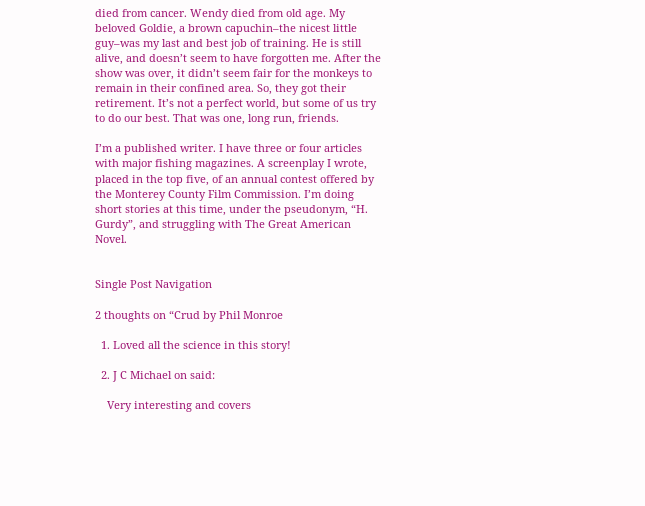died from cancer. Wendy died from old age. My beloved Goldie, a brown capuchin–the nicest little guy–was my last and best job of training. He is still alive, and doesn’t seem to have forgotten me. After the show was over, it didn’t seem fair for the monkeys to remain in their confined area. So, they got their retirement. It’s not a perfect world, but some of us try to do our best. That was one, long run, friends.

I’m a published writer. I have three or four articles with major fishing magazines. A screenplay I wrote, placed in the top five, of an annual contest offered by the Monterey County Film Commission. I’m doing short stories at this time, under the pseudonym, “H. Gurdy”, and struggling with The Great American Novel.


Single Post Navigation

2 thoughts on “Crud by Phil Monroe

  1. Loved all the science in this story!

  2. J C Michael on said:

    Very interesting and covers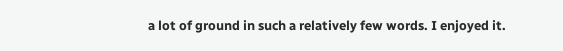a lot of ground in such a relatively few words. I enjoyed it.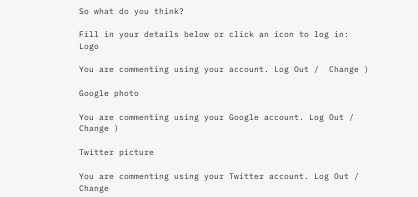So what do you think?

Fill in your details below or click an icon to log in: Logo

You are commenting using your account. Log Out /  Change )

Google photo

You are commenting using your Google account. Log Out /  Change )

Twitter picture

You are commenting using your Twitter account. Log Out /  Change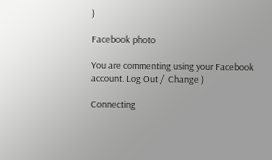)

Facebook photo

You are commenting using your Facebook account. Log Out /  Change )

Connecting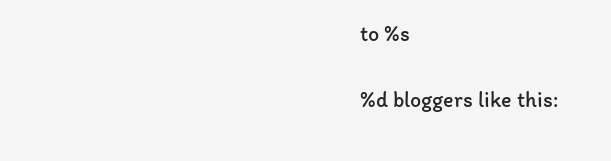to %s

%d bloggers like this: